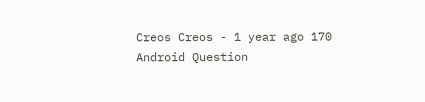Creos Creos - 1 year ago 170
Android Question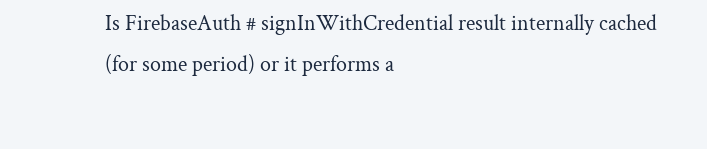Is FirebaseAuth # signInWithCredential result internally cached (for some period) or it performs a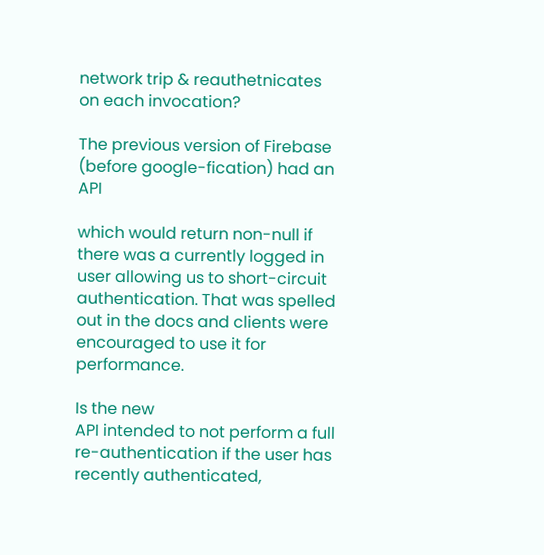network trip & reauthetnicates on each invocation?

The previous version of Firebase (before google-fication) had an API

which would return non-null if there was a currently logged in user allowing us to short-circuit authentication. That was spelled out in the docs and clients were encouraged to use it for performance.

Is the new
API intended to not perform a full re-authentication if the user has recently authenticated,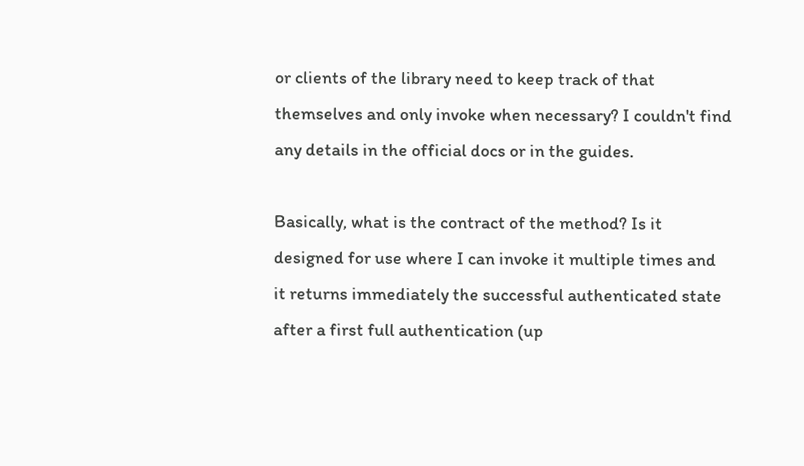or clients of the library need to keep track of that themselves and only invoke when necessary? I couldn't find any details in the official docs or in the guides.

Basically, what is the contract of the method? Is it designed for use where I can invoke it multiple times and it returns immediately the successful authenticated state after a first full authentication (up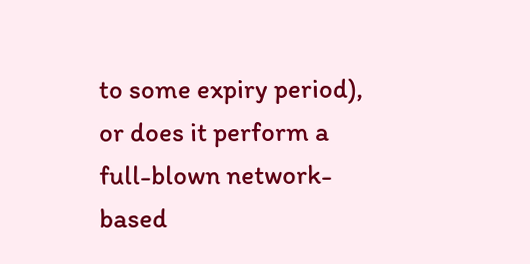to some expiry period), or does it perform a full-blown network-based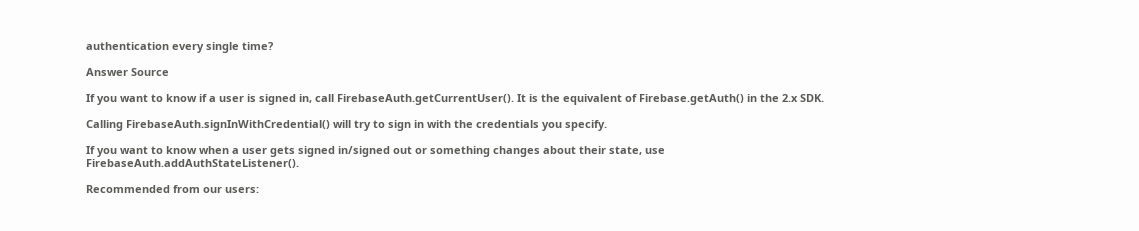authentication every single time?

Answer Source

If you want to know if a user is signed in, call FirebaseAuth.getCurrentUser(). It is the equivalent of Firebase.getAuth() in the 2.x SDK.

Calling FirebaseAuth.signInWithCredential() will try to sign in with the credentials you specify.

If you want to know when a user gets signed in/signed out or something changes about their state, use FirebaseAuth.addAuthStateListener().

Recommended from our users: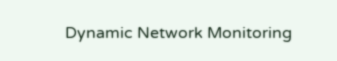Dynamic Network Monitoring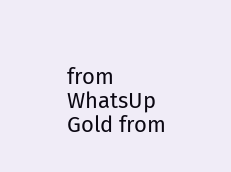from WhatsUp Gold from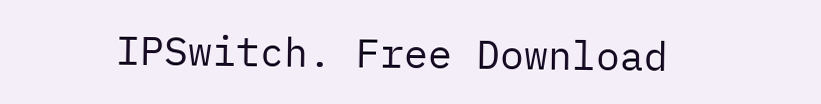IPSwitch. Free Download